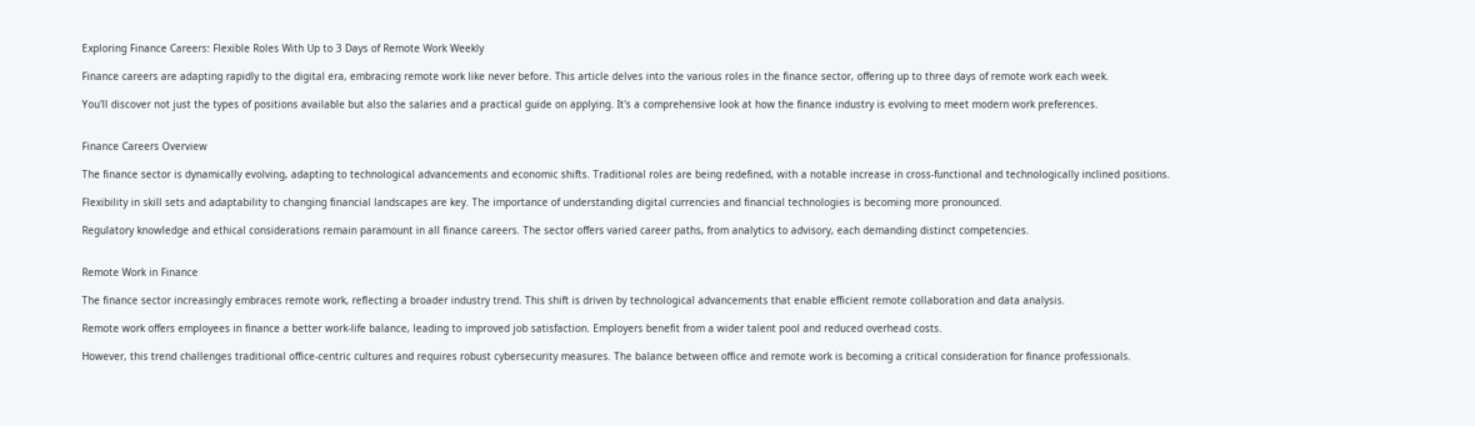Exploring Finance Careers: Flexible Roles With Up to 3 Days of Remote Work Weekly

Finance careers are adapting rapidly to the digital era, embracing remote work like never before. This article delves into the various roles in the finance sector, offering up to three days of remote work each week.

You'll discover not just the types of positions available but also the salaries and a practical guide on applying. It's a comprehensive look at how the finance industry is evolving to meet modern work preferences.


Finance Careers Overview

The finance sector is dynamically evolving, adapting to technological advancements and economic shifts. Traditional roles are being redefined, with a notable increase in cross-functional and technologically inclined positions.

Flexibility in skill sets and adaptability to changing financial landscapes are key. The importance of understanding digital currencies and financial technologies is becoming more pronounced.

Regulatory knowledge and ethical considerations remain paramount in all finance careers. The sector offers varied career paths, from analytics to advisory, each demanding distinct competencies.


Remote Work in Finance

The finance sector increasingly embraces remote work, reflecting a broader industry trend. This shift is driven by technological advancements that enable efficient remote collaboration and data analysis.

Remote work offers employees in finance a better work-life balance, leading to improved job satisfaction. Employers benefit from a wider talent pool and reduced overhead costs.

However, this trend challenges traditional office-centric cultures and requires robust cybersecurity measures. The balance between office and remote work is becoming a critical consideration for finance professionals.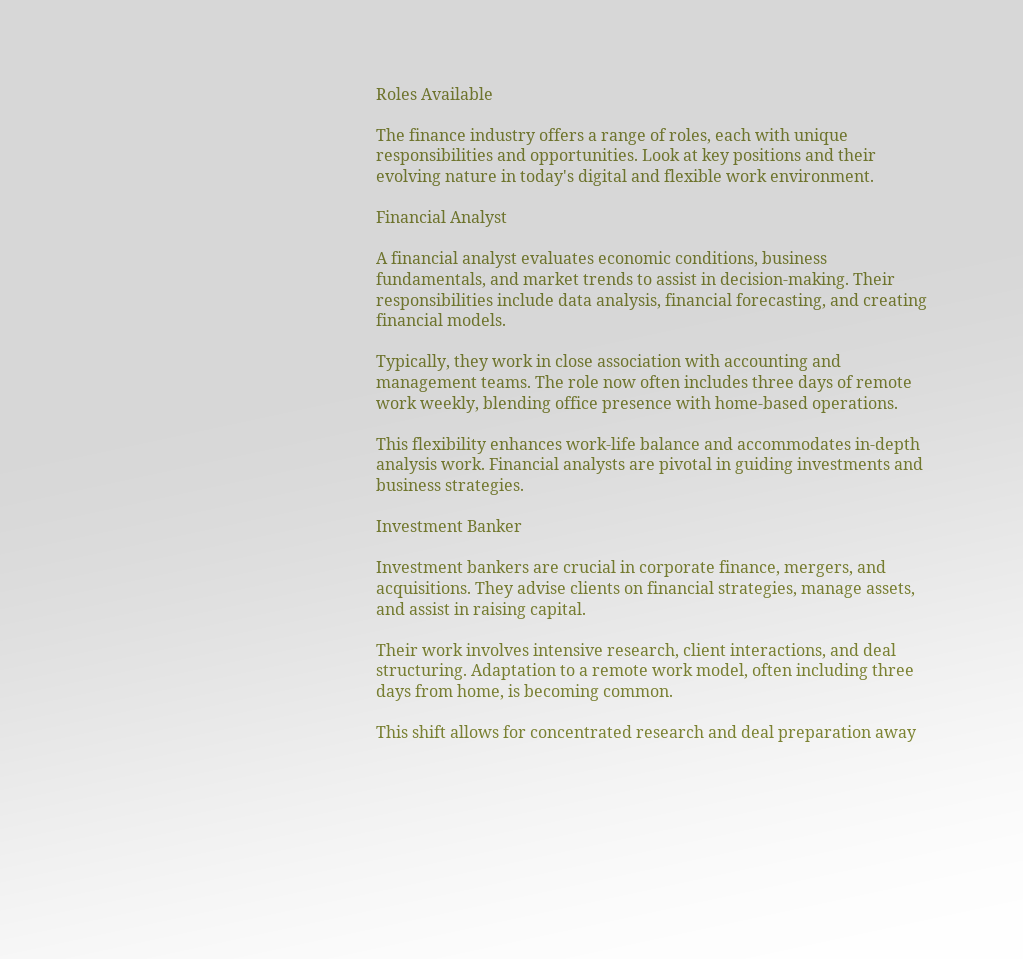Roles Available

The finance industry offers a range of roles, each with unique responsibilities and opportunities. Look at key positions and their evolving nature in today's digital and flexible work environment.

Financial Analyst

A financial analyst evaluates economic conditions, business fundamentals, and market trends to assist in decision-making. Their responsibilities include data analysis, financial forecasting, and creating financial models.

Typically, they work in close association with accounting and management teams. The role now often includes three days of remote work weekly, blending office presence with home-based operations.

This flexibility enhances work-life balance and accommodates in-depth analysis work. Financial analysts are pivotal in guiding investments and business strategies.

Investment Banker

Investment bankers are crucial in corporate finance, mergers, and acquisitions. They advise clients on financial strategies, manage assets, and assist in raising capital.

Their work involves intensive research, client interactions, and deal structuring. Adaptation to a remote work model, often including three days from home, is becoming common.

This shift allows for concentrated research and deal preparation away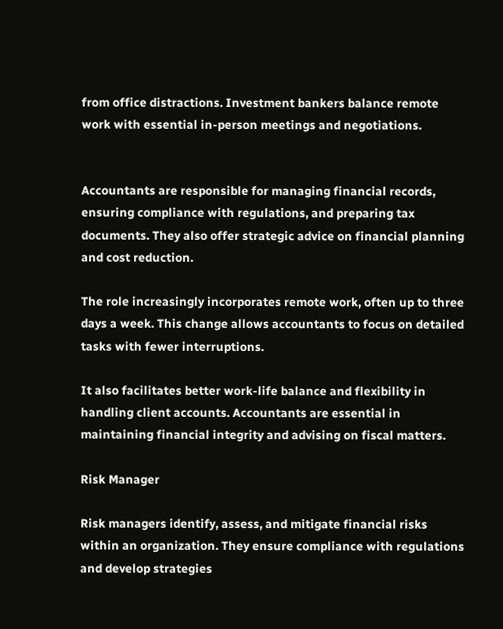from office distractions. Investment bankers balance remote work with essential in-person meetings and negotiations.


Accountants are responsible for managing financial records, ensuring compliance with regulations, and preparing tax documents. They also offer strategic advice on financial planning and cost reduction.

The role increasingly incorporates remote work, often up to three days a week. This change allows accountants to focus on detailed tasks with fewer interruptions.

It also facilitates better work-life balance and flexibility in handling client accounts. Accountants are essential in maintaining financial integrity and advising on fiscal matters.

Risk Manager

Risk managers identify, assess, and mitigate financial risks within an organization. They ensure compliance with regulations and develop strategies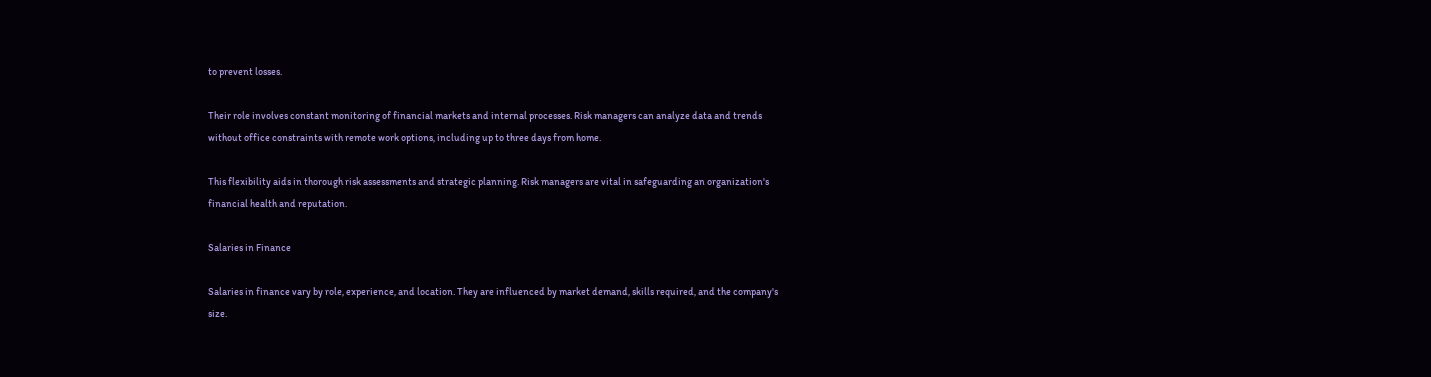to prevent losses.

Their role involves constant monitoring of financial markets and internal processes. Risk managers can analyze data and trends without office constraints with remote work options, including up to three days from home.

This flexibility aids in thorough risk assessments and strategic planning. Risk managers are vital in safeguarding an organization's financial health and reputation.

Salaries in Finance

Salaries in finance vary by role, experience, and location. They are influenced by market demand, skills required, and the company's size.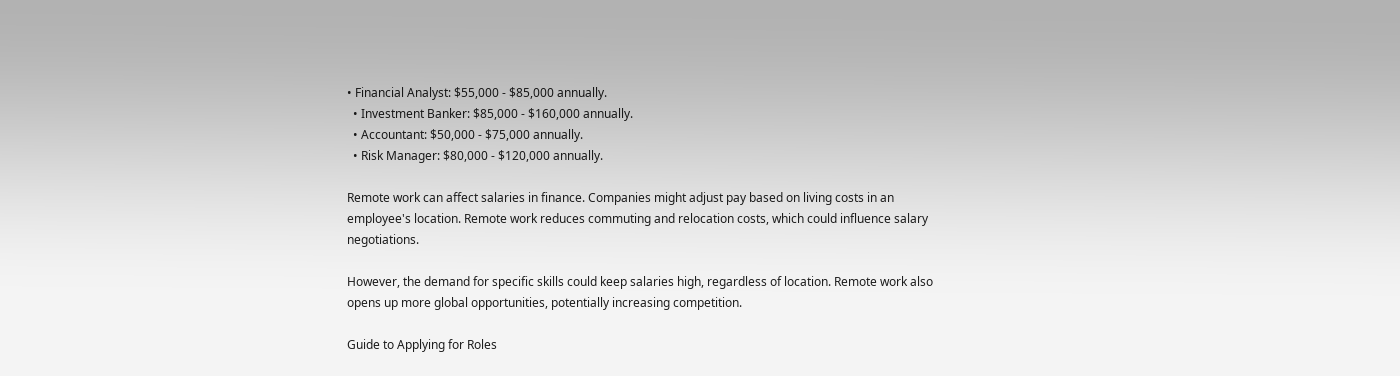• Financial Analyst: $55,000 - $85,000 annually.
  • Investment Banker: $85,000 - $160,000 annually.
  • Accountant: $50,000 - $75,000 annually.
  • Risk Manager: $80,000 - $120,000 annually.

Remote work can affect salaries in finance. Companies might adjust pay based on living costs in an employee's location. Remote work reduces commuting and relocation costs, which could influence salary negotiations.

However, the demand for specific skills could keep salaries high, regardless of location. Remote work also opens up more global opportunities, potentially increasing competition.

Guide to Applying for Roles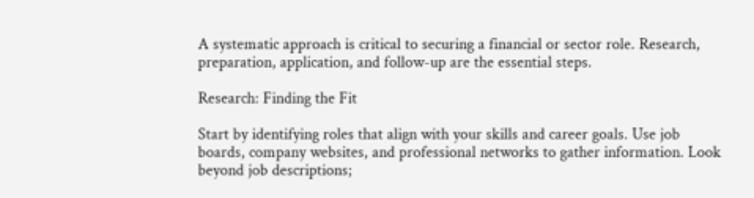A systematic approach is critical to securing a financial or sector role. Research, preparation, application, and follow-up are the essential steps.

Research: Finding the Fit

Start by identifying roles that align with your skills and career goals. Use job boards, company websites, and professional networks to gather information. Look beyond job descriptions;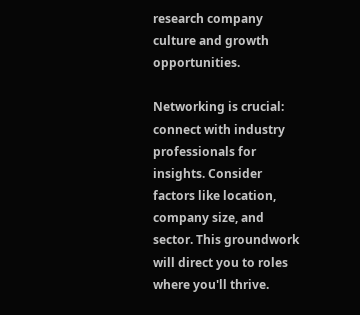research company culture and growth opportunities.

Networking is crucial: connect with industry professionals for insights. Consider factors like location, company size, and sector. This groundwork will direct you to roles where you'll thrive.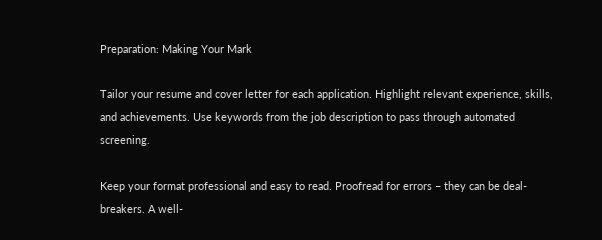Preparation: Making Your Mark

Tailor your resume and cover letter for each application. Highlight relevant experience, skills, and achievements. Use keywords from the job description to pass through automated screening.

Keep your format professional and easy to read. Proofread for errors – they can be deal-breakers. A well-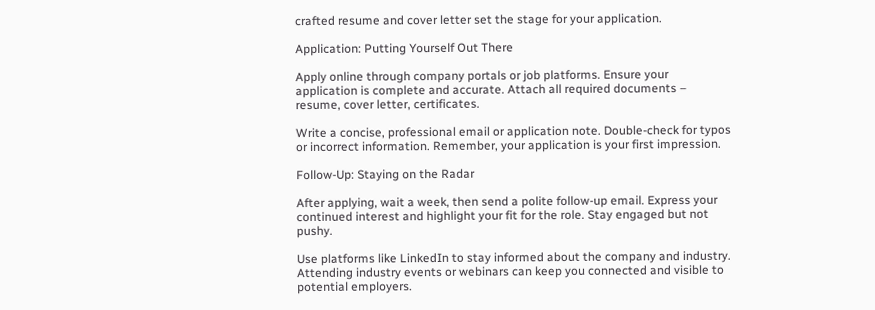crafted resume and cover letter set the stage for your application.

Application: Putting Yourself Out There

Apply online through company portals or job platforms. Ensure your application is complete and accurate. Attach all required documents – resume, cover letter, certificates.

Write a concise, professional email or application note. Double-check for typos or incorrect information. Remember, your application is your first impression.

Follow-Up: Staying on the Radar

After applying, wait a week, then send a polite follow-up email. Express your continued interest and highlight your fit for the role. Stay engaged but not pushy.

Use platforms like LinkedIn to stay informed about the company and industry. Attending industry events or webinars can keep you connected and visible to potential employers.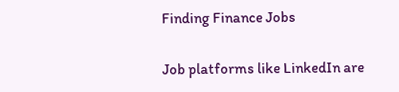Finding Finance Jobs

Job platforms like LinkedIn are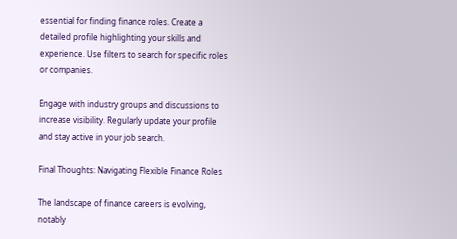essential for finding finance roles. Create a detailed profile highlighting your skills and experience. Use filters to search for specific roles or companies.

Engage with industry groups and discussions to increase visibility. Regularly update your profile and stay active in your job search.

Final Thoughts: Navigating Flexible Finance Roles

The landscape of finance careers is evolving, notably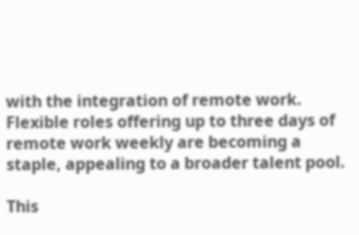with the integration of remote work. Flexible roles offering up to three days of remote work weekly are becoming a staple, appealing to a broader talent pool.

This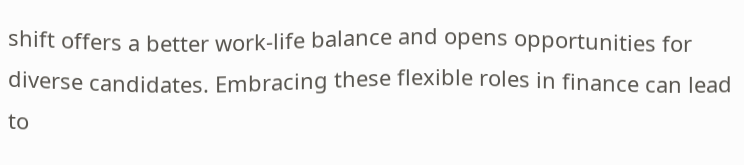shift offers a better work-life balance and opens opportunities for diverse candidates. Embracing these flexible roles in finance can lead to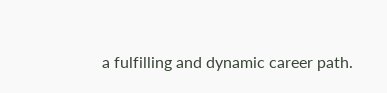a fulfilling and dynamic career path.